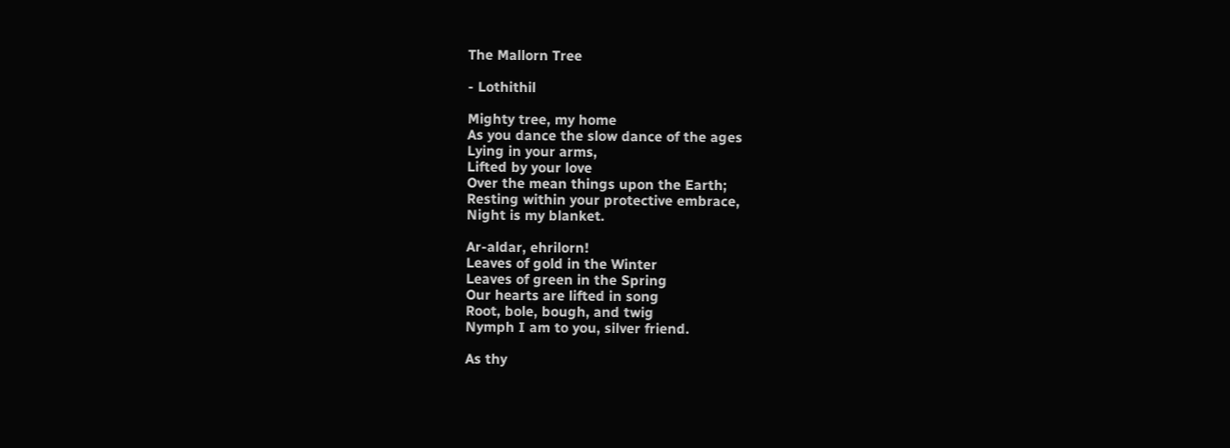The Mallorn Tree

- Lothithil

Mighty tree, my home
As you dance the slow dance of the ages
Lying in your arms,
Lifted by your love
Over the mean things upon the Earth;
Resting within your protective embrace,
Night is my blanket.

Ar-aldar, ehrilorn!
Leaves of gold in the Winter
Leaves of green in the Spring
Our hearts are lifted in song
Root, bole, bough, and twig
Nymph I am to you, silver friend.

As thy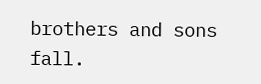brothers and sons fall.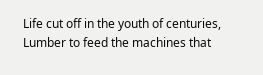Life cut off in the youth of centuries,
Lumber to feed the machines that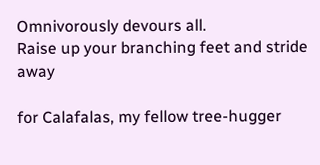Omnivorously devours all.
Raise up your branching feet and stride away

for Calafalas, my fellow tree-hugger